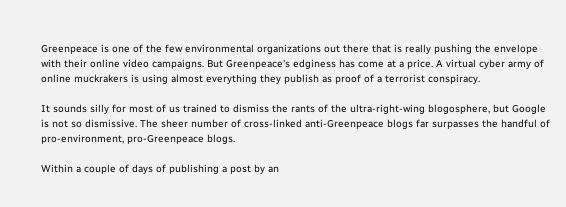Greenpeace is one of the few environmental organizations out there that is really pushing the envelope with their online video campaigns. But Greenpeace's edginess has come at a price. A virtual cyber army of online muckrakers is using almost everything they publish as proof of a terrorist conspiracy.

It sounds silly for most of us trained to dismiss the rants of the ultra-right-wing blogosphere, but Google is not so dismissive. The sheer number of cross-linked anti-Greenpeace blogs far surpasses the handful of pro-environment, pro-Greenpeace blogs.

Within a couple of days of publishing a post by an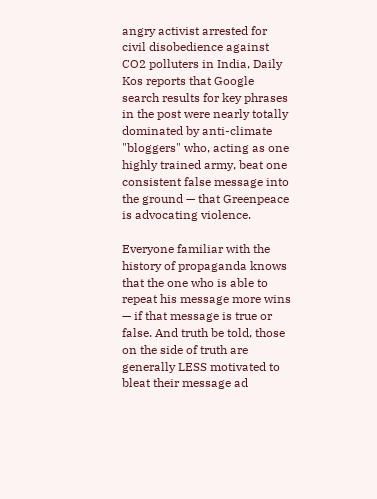angry activist arrested for civil disobedience against CO2 polluters in India, Daily Kos reports that Google search results for key phrases in the post were nearly totally dominated by anti-climate "bloggers" who, acting as one highly trained army, beat one consistent false message into the ground — that Greenpeace is advocating violence.

Everyone familiar with the history of propaganda knows that the one who is able to repeat his message more wins — if that message is true or false. And truth be told, those on the side of truth are generally LESS motivated to bleat their message ad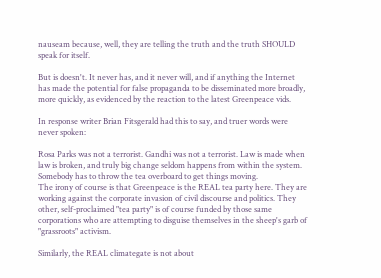nauseam because, well, they are telling the truth and the truth SHOULD speak for itself.

But is doesn't. It never has, and it never will, and if anything the Internet has made the potential for false propaganda to be disseminated more broadly, more quickly, as evidenced by the reaction to the latest Greenpeace vids.

In response writer Brian Fitsgerald had this to say, and truer words were never spoken:

Rosa Parks was not a terrorist. Gandhi was not a terrorist. Law is made when law is broken, and truly big change seldom happens from within the system. Somebody has to throw the tea overboard to get things moving.
The irony of course is that Greenpeace is the REAL tea party here. They are working against the corporate invasion of civil discourse and politics. They other, self-proclaimed "tea party" is of course funded by those same corporations who are attempting to disguise themselves in the sheep's garb of "grassroots" activism.

Similarly, the REAL climategate is not about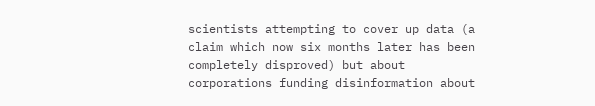scientists attempting to cover up data (a claim which now six months later has been completely disproved) but about corporations funding disinformation about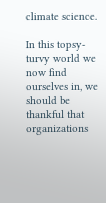climate science.

In this topsy-turvy world we now find ourselves in, we should be thankful that organizations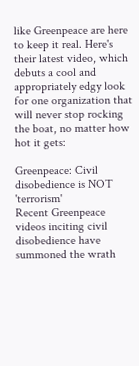like Greenpeace are here to keep it real. Here's their latest video, which debuts a cool and appropriately edgy look for one organization that will never stop rocking the boat, no matter how hot it gets:

Greenpeace: Civil disobedience is NOT 'terrorism'
Recent Greenpeace videos inciting civil disobedience have summoned the wrath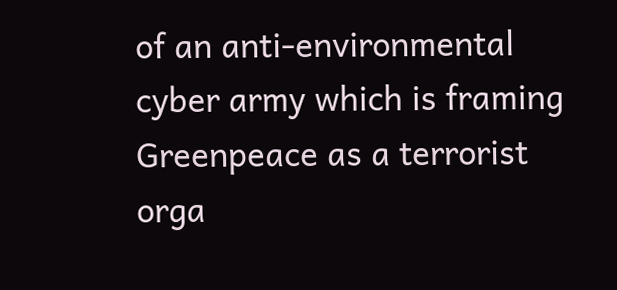of an anti-environmental cyber army which is framing Greenpeace as a terrorist orga